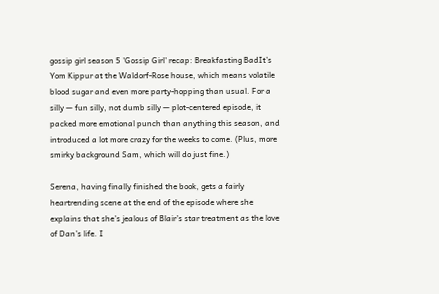gossip girl season 5 'Gossip Girl' recap: Breakfasting BadIt’s Yom Kippur at the Waldorf-Rose house, which means volatile blood sugar and even more party-hopping than usual. For a silly — fun silly, not dumb silly — plot-centered episode, it packed more emotional punch than anything this season, and introduced a lot more crazy for the weeks to come. (Plus, more smirky background Sam, which will do just fine.)

Serena, having finally finished the book, gets a fairly heartrending scene at the end of the episode where she explains that she’s jealous of Blair’s star treatment as the love of Dan’s life. I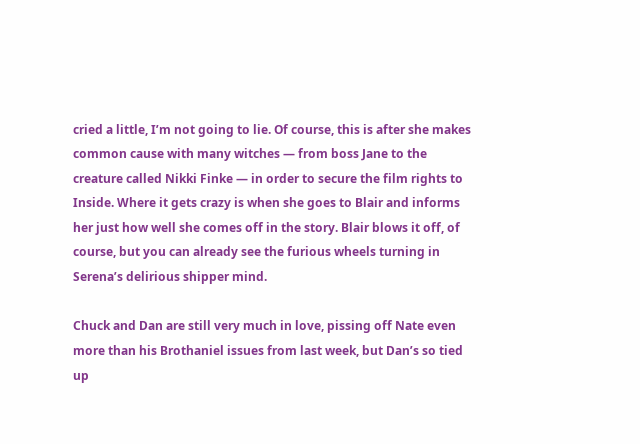cried a little, I’m not going to lie. Of course, this is after she makes common cause with many witches — from boss Jane to the creature called Nikki Finke — in order to secure the film rights to Inside. Where it gets crazy is when she goes to Blair and informs her just how well she comes off in the story. Blair blows it off, of course, but you can already see the furious wheels turning in Serena’s delirious shipper mind.

Chuck and Dan are still very much in love, pissing off Nate even more than his Brothaniel issues from last week, but Dan’s so tied up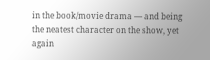in the book/movie drama — and being the neatest character on the show, yet again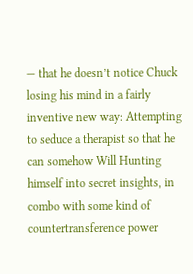— that he doesn’t notice Chuck losing his mind in a fairly inventive new way: Attempting to seduce a therapist so that he can somehow Will Hunting himself into secret insights, in combo with some kind of countertransference power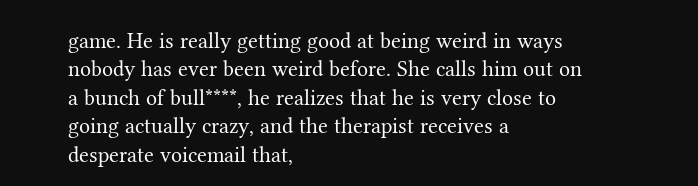game. He is really getting good at being weird in ways nobody has ever been weird before. She calls him out on a bunch of bull****, he realizes that he is very close to going actually crazy, and the therapist receives a desperate voicemail that,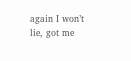again I won’t lie, got me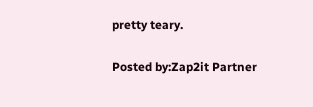pretty teary.

Posted by:Zap2it Partner